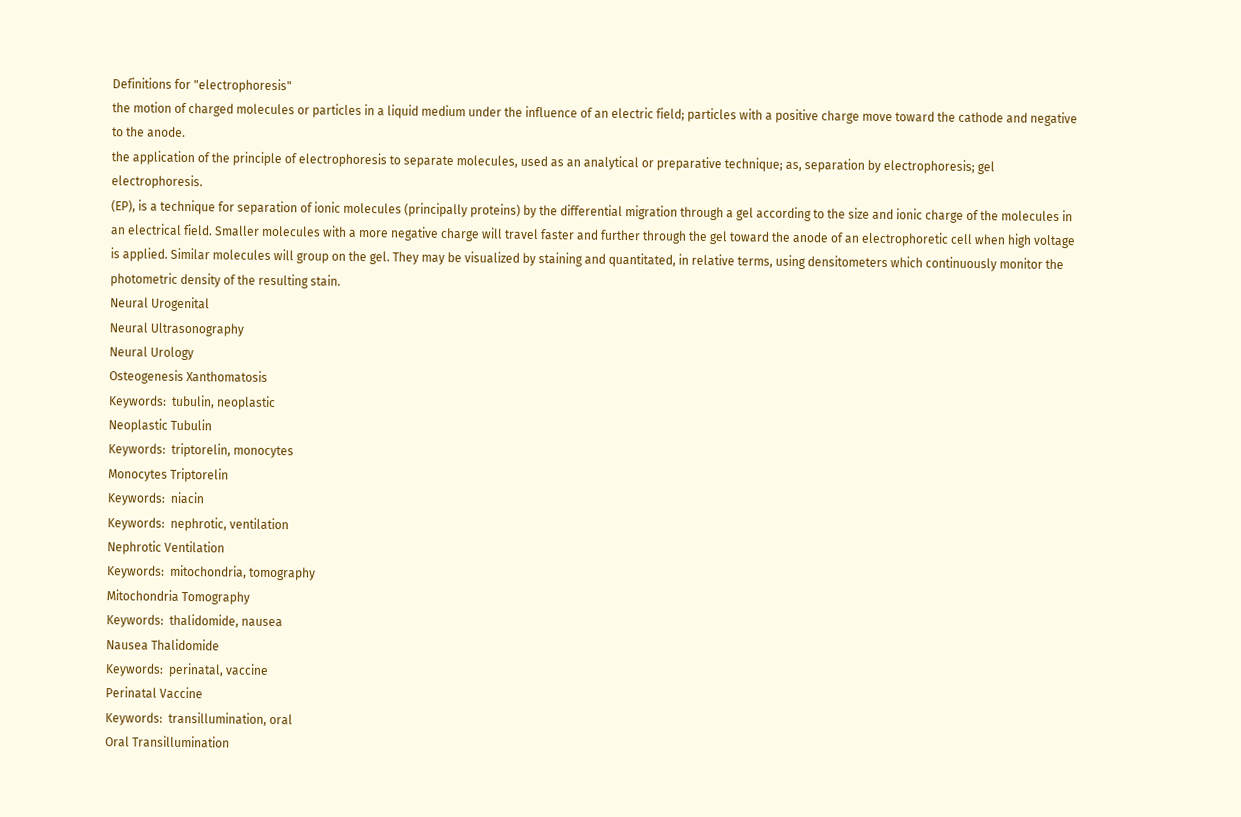Definitions for "electrophoresis"
the motion of charged molecules or particles in a liquid medium under the influence of an electric field; particles with a positive charge move toward the cathode and negative to the anode.
the application of the principle of electrophoresis to separate molecules, used as an analytical or preparative technique; as, separation by electrophoresis; gel electrophoresis.
(EP), is a technique for separation of ionic molecules (principally proteins) by the differential migration through a gel according to the size and ionic charge of the molecules in an electrical field. Smaller molecules with a more negative charge will travel faster and further through the gel toward the anode of an electrophoretic cell when high voltage is applied. Similar molecules will group on the gel. They may be visualized by staining and quantitated, in relative terms, using densitometers which continuously monitor the photometric density of the resulting stain.
Neural Urogenital
Neural Ultrasonography
Neural Urology
Osteogenesis Xanthomatosis
Keywords:  tubulin, neoplastic
Neoplastic Tubulin
Keywords:  triptorelin, monocytes
Monocytes Triptorelin
Keywords:  niacin
Keywords:  nephrotic, ventilation
Nephrotic Ventilation
Keywords:  mitochondria, tomography
Mitochondria Tomography
Keywords:  thalidomide, nausea
Nausea Thalidomide
Keywords:  perinatal, vaccine
Perinatal Vaccine
Keywords:  transillumination, oral
Oral Transillumination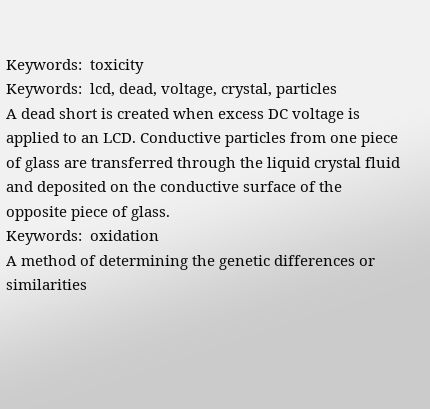Keywords:  toxicity
Keywords:  lcd, dead, voltage, crystal, particles
A dead short is created when excess DC voltage is applied to an LCD. Conductive particles from one piece of glass are transferred through the liquid crystal fluid and deposited on the conductive surface of the opposite piece of glass.
Keywords:  oxidation
A method of determining the genetic differences or similarities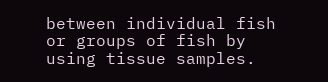between individual fish or groups of fish by using tissue samples.